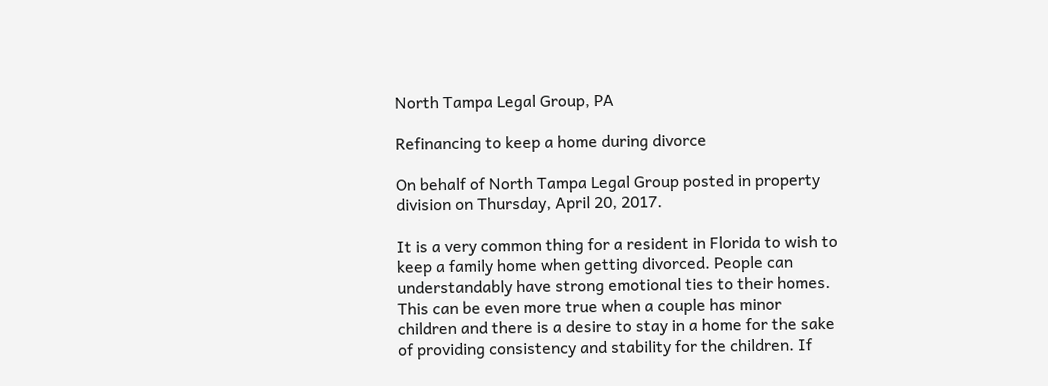North Tampa Legal Group, PA

Refinancing to keep a home during divorce

On behalf of North Tampa Legal Group posted in property division on Thursday, April 20, 2017.

It is a very common thing for a resident in Florida to wish to keep a family home when getting divorced. People can understandably have strong emotional ties to their homes. This can be even more true when a couple has minor children and there is a desire to stay in a home for the sake of providing consistency and stability for the children. If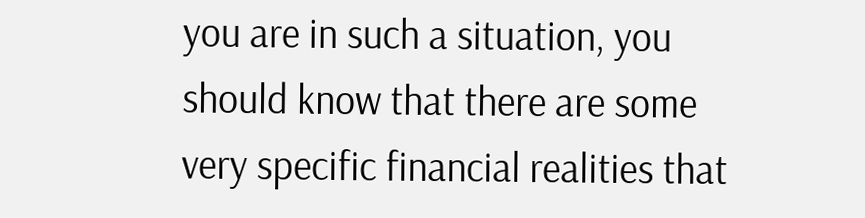you are in such a situation, you should know that there are some very specific financial realities that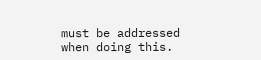must be addressed when doing this.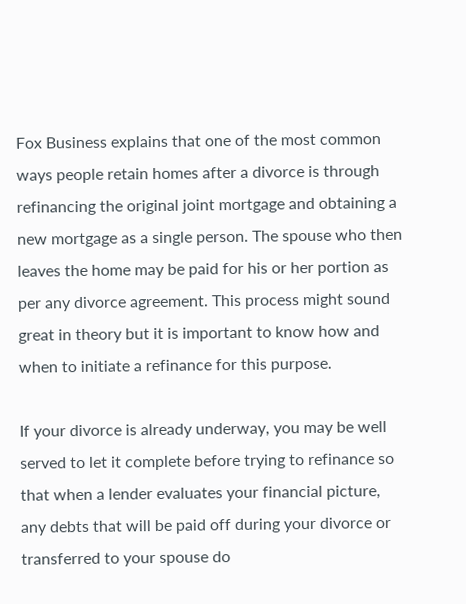Fox Business explains that one of the most common ways people retain homes after a divorce is through refinancing the original joint mortgage and obtaining a new mortgage as a single person. The spouse who then leaves the home may be paid for his or her portion as per any divorce agreement. This process might sound great in theory but it is important to know how and when to initiate a refinance for this purpose.

If your divorce is already underway, you may be well served to let it complete before trying to refinance so that when a lender evaluates your financial picture, any debts that will be paid off during your divorce or transferred to your spouse do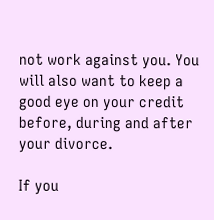not work against you. You will also want to keep a good eye on your credit before, during and after your divorce.

If you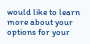would like to learn more about your options for your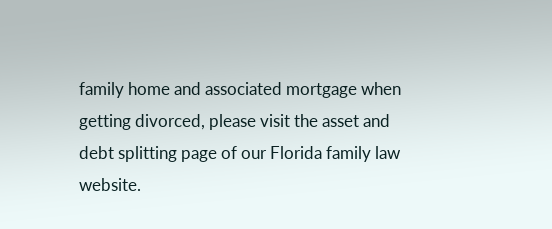family home and associated mortgage when getting divorced, please visit the asset and debt splitting page of our Florida family law website.